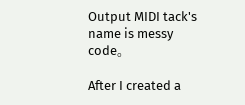Output MIDI tack's name is messy code。

After I created a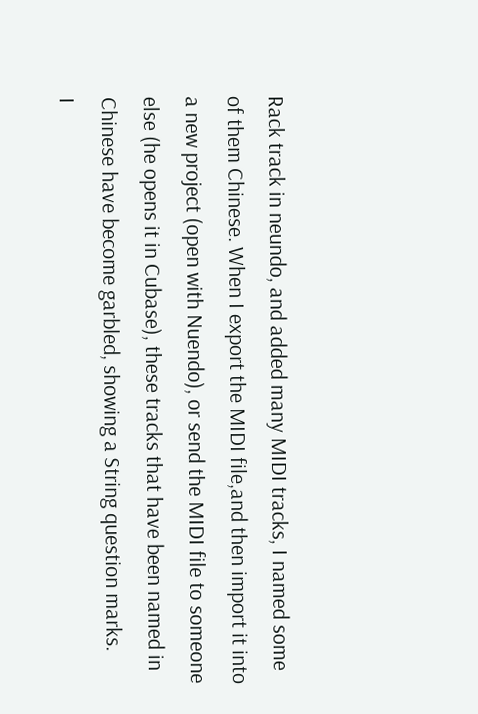Rack track in neundo, and added many MIDI tracks, I named some of them Chinese. When I export the MIDI file,and then import it into a new project (open with Nuendo), or send the MIDI file to someone else (he opens it in Cubase), these tracks that have been named in Chinese have become garbled, showing a String question marks.
I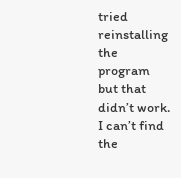tried reinstalling the program but that didn’t work.
I can’t find the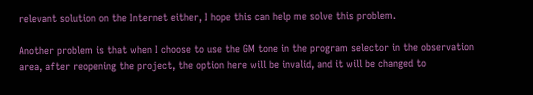relevant solution on the Internet either, I hope this can help me solve this problem.

Another problem is that when I choose to use the GM tone in the program selector in the observation area, after reopening the project, the option here will be invalid, and it will be changed to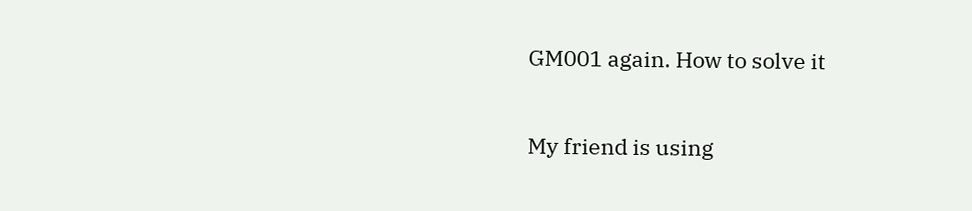GM001 again. How to solve it

My friend is using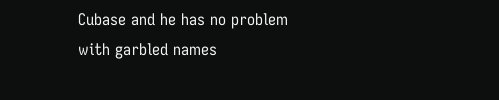Cubase and he has no problem with garbled names